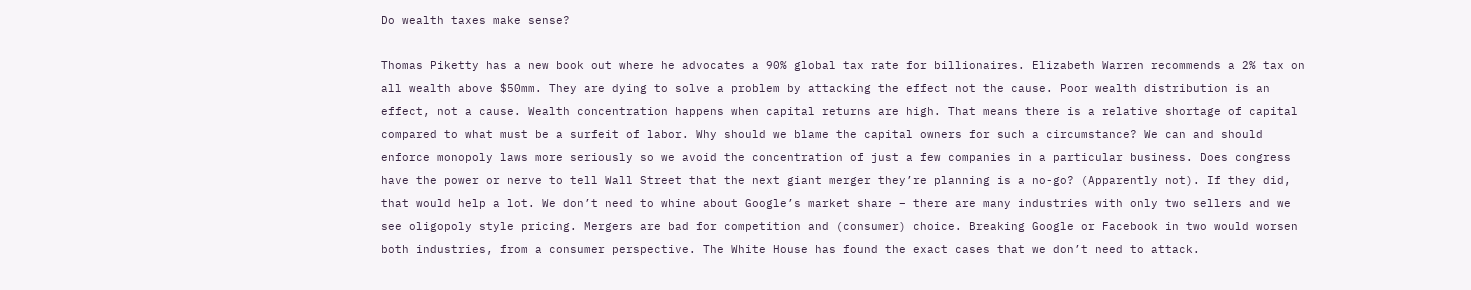Do wealth taxes make sense?

Thomas Piketty has a new book out where he advocates a 90% global tax rate for billionaires. Elizabeth Warren recommends a 2% tax on all wealth above $50mm. They are dying to solve a problem by attacking the effect not the cause. Poor wealth distribution is an effect, not a cause. Wealth concentration happens when capital returns are high. That means there is a relative shortage of capital compared to what must be a surfeit of labor. Why should we blame the capital owners for such a circumstance? We can and should enforce monopoly laws more seriously so we avoid the concentration of just a few companies in a particular business. Does congress have the power or nerve to tell Wall Street that the next giant merger they’re planning is a no-go? (Apparently not). If they did, that would help a lot. We don’t need to whine about Google’s market share – there are many industries with only two sellers and we see oligopoly style pricing. Mergers are bad for competition and (consumer) choice. Breaking Google or Facebook in two would worsen both industries, from a consumer perspective. The White House has found the exact cases that we don’t need to attack.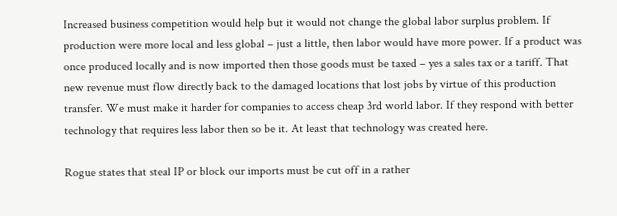Increased business competition would help but it would not change the global labor surplus problem. If production were more local and less global – just a little, then labor would have more power. If a product was once produced locally and is now imported then those goods must be taxed – yes a sales tax or a tariff. That new revenue must flow directly back to the damaged locations that lost jobs by virtue of this production transfer. We must make it harder for companies to access cheap 3rd world labor. If they respond with better technology that requires less labor then so be it. At least that technology was created here.

Rogue states that steal IP or block our imports must be cut off in a rather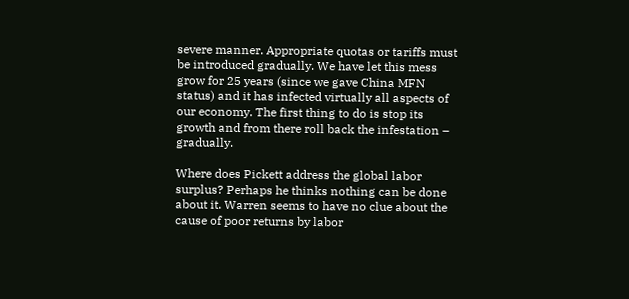severe manner. Appropriate quotas or tariffs must be introduced gradually. We have let this mess grow for 25 years (since we gave China MFN status) and it has infected virtually all aspects of our economy. The first thing to do is stop its growth and from there roll back the infestation – gradually.

Where does Pickett address the global labor surplus? Perhaps he thinks nothing can be done about it. Warren seems to have no clue about the cause of poor returns by labor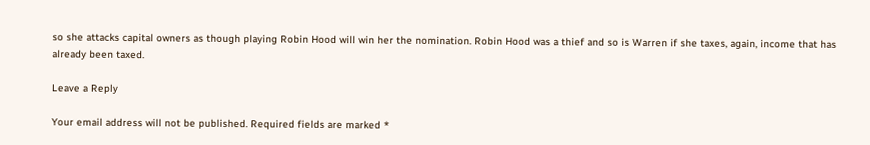so she attacks capital owners as though playing Robin Hood will win her the nomination. Robin Hood was a thief and so is Warren if she taxes, again, income that has already been taxed.

Leave a Reply

Your email address will not be published. Required fields are marked *